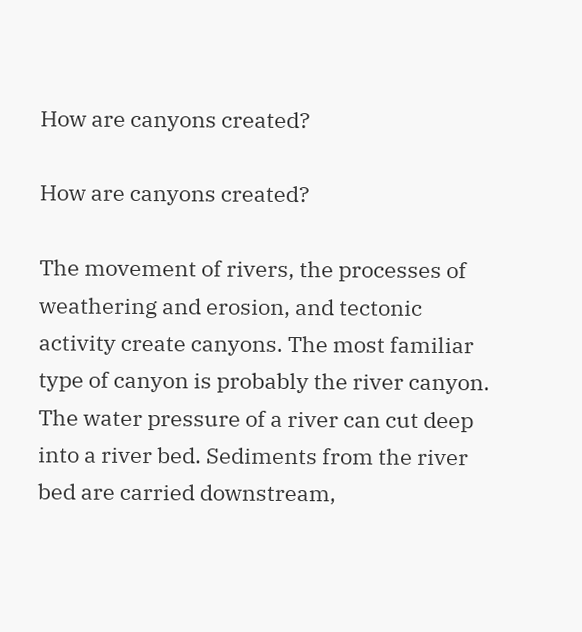How are canyons created?

How are canyons created?

The movement of rivers, the processes of weathering and erosion, and tectonic activity create canyons. The most familiar type of canyon is probably the river canyon. The water pressure of a river can cut deep into a river bed. Sediments from the river bed are carried downstream,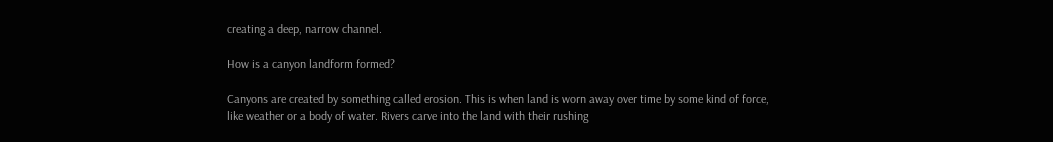creating a deep, narrow channel.

How is a canyon landform formed?

Canyons are created by something called erosion. This is when land is worn away over time by some kind of force, like weather or a body of water. Rivers carve into the land with their rushing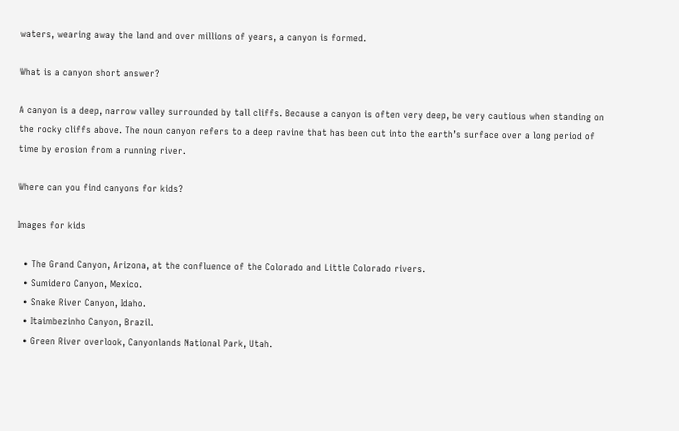waters, wearing away the land and over millions of years, a canyon is formed.

What is a canyon short answer?

A canyon is a deep, narrow valley surrounded by tall cliffs. Because a canyon is often very deep, be very cautious when standing on the rocky cliffs above. The noun canyon refers to a deep ravine that has been cut into the earth’s surface over a long period of time by erosion from a running river.

Where can you find canyons for kids?

Images for kids

  • The Grand Canyon, Arizona, at the confluence of the Colorado and Little Colorado rivers.
  • Sumidero Canyon, Mexico.
  • Snake River Canyon, Idaho.
  • Itaimbezinho Canyon, Brazil.
  • Green River overlook, Canyonlands National Park, Utah.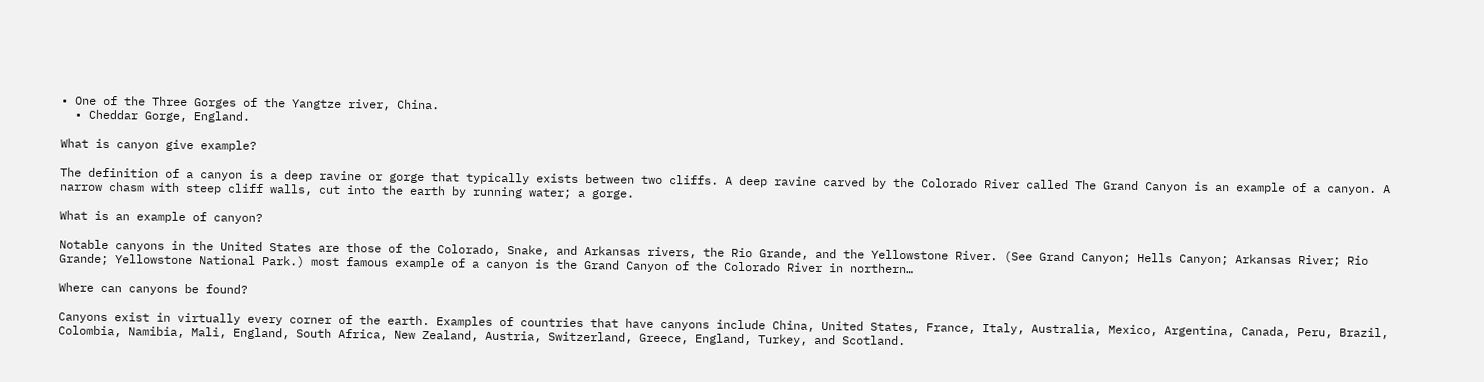• One of the Three Gorges of the Yangtze river, China.
  • Cheddar Gorge, England.

What is canyon give example?

The definition of a canyon is a deep ravine or gorge that typically exists between two cliffs. A deep ravine carved by the Colorado River called The Grand Canyon is an example of a canyon. A narrow chasm with steep cliff walls, cut into the earth by running water; a gorge.

What is an example of canyon?

Notable canyons in the United States are those of the Colorado, Snake, and Arkansas rivers, the Rio Grande, and the Yellowstone River. (See Grand Canyon; Hells Canyon; Arkansas River; Rio Grande; Yellowstone National Park.) most famous example of a canyon is the Grand Canyon of the Colorado River in northern…

Where can canyons be found?

Canyons exist in virtually every corner of the earth. Examples of countries that have canyons include China, United States, France, Italy, Australia, Mexico, Argentina, Canada, Peru, Brazil, Colombia, Namibia, Mali, England, South Africa, New Zealand, Austria, Switzerland, Greece, England, Turkey, and Scotland.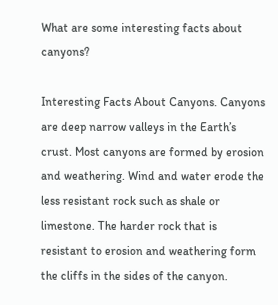What are some interesting facts about canyons?

Interesting Facts About Canyons. Canyons are deep narrow valleys in the Earth’s crust. Most canyons are formed by erosion and weathering. Wind and water erode the less resistant rock such as shale or limestone. The harder rock that is resistant to erosion and weathering form the cliffs in the sides of the canyon.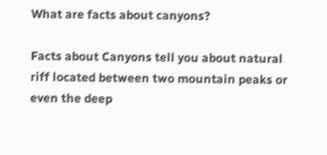What are facts about canyons?

Facts about Canyons tell you about natural riff located between two mountain peaks or even the deep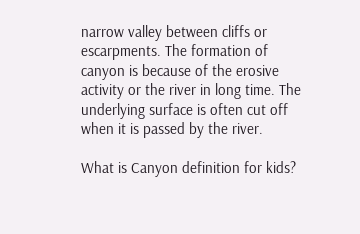narrow valley between cliffs or escarpments. The formation of canyon is because of the erosive activity or the river in long time. The underlying surface is often cut off when it is passed by the river.

What is Canyon definition for kids?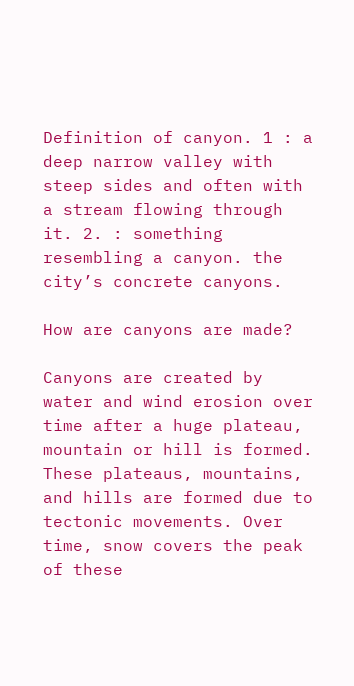Definition of canyon. 1 : a deep narrow valley with steep sides and often with a stream flowing through it. 2. : something resembling a canyon. the city’s concrete canyons.

How are canyons are made?

Canyons are created by water and wind erosion over time after a huge plateau, mountain or hill is formed. These plateaus, mountains, and hills are formed due to tectonic movements. Over time, snow covers the peak of these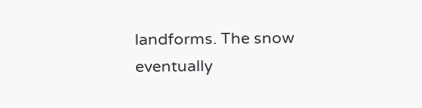landforms. The snow eventually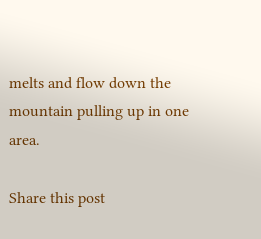melts and flow down the mountain pulling up in one area.

Share this post